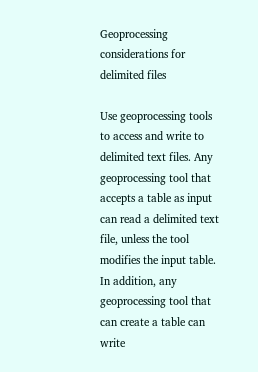Geoprocessing considerations for delimited files

Use geoprocessing tools to access and write to delimited text files. Any geoprocessing tool that accepts a table as input can read a delimited text file, unless the tool modifies the input table. In addition, any geoprocessing tool that can create a table can write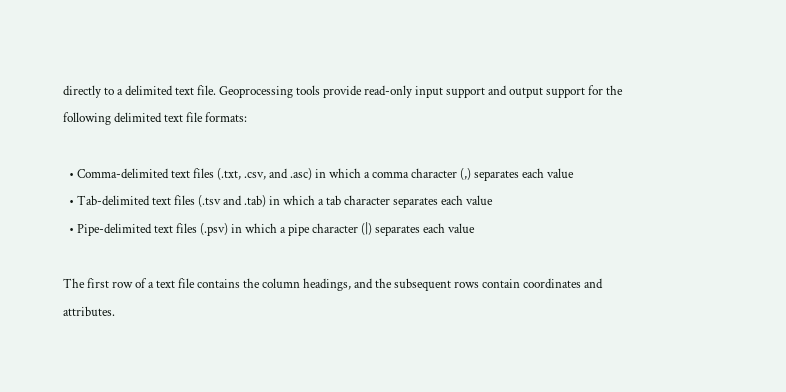directly to a delimited text file. Geoprocessing tools provide read-only input support and output support for the following delimited text file formats:

  • Comma-delimited text files (.txt, .csv, and .asc) in which a comma character (,) separates each value
  • Tab-delimited text files (.tsv and .tab) in which a tab character separates each value
  • Pipe-delimited text files (.psv) in which a pipe character (|) separates each value

The first row of a text file contains the column headings, and the subsequent rows contain coordinates and attributes.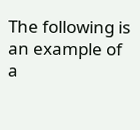The following is an example of a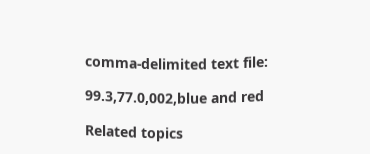comma-delimited text file:

99.3,77.0,002,blue and red

Related topics